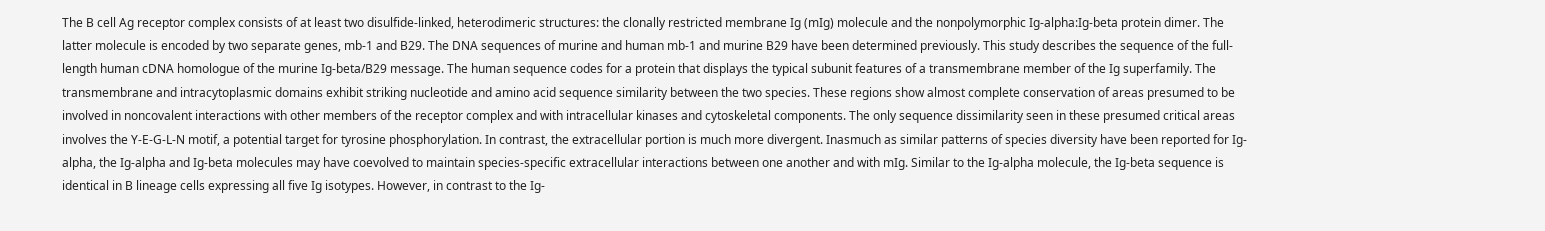The B cell Ag receptor complex consists of at least two disulfide-linked, heterodimeric structures: the clonally restricted membrane Ig (mIg) molecule and the nonpolymorphic Ig-alpha:Ig-beta protein dimer. The latter molecule is encoded by two separate genes, mb-1 and B29. The DNA sequences of murine and human mb-1 and murine B29 have been determined previously. This study describes the sequence of the full-length human cDNA homologue of the murine Ig-beta/B29 message. The human sequence codes for a protein that displays the typical subunit features of a transmembrane member of the Ig superfamily. The transmembrane and intracytoplasmic domains exhibit striking nucleotide and amino acid sequence similarity between the two species. These regions show almost complete conservation of areas presumed to be involved in noncovalent interactions with other members of the receptor complex and with intracellular kinases and cytoskeletal components. The only sequence dissimilarity seen in these presumed critical areas involves the Y-E-G-L-N motif, a potential target for tyrosine phosphorylation. In contrast, the extracellular portion is much more divergent. Inasmuch as similar patterns of species diversity have been reported for Ig-alpha, the Ig-alpha and Ig-beta molecules may have coevolved to maintain species-specific extracellular interactions between one another and with mIg. Similar to the Ig-alpha molecule, the Ig-beta sequence is identical in B lineage cells expressing all five Ig isotypes. However, in contrast to the Ig-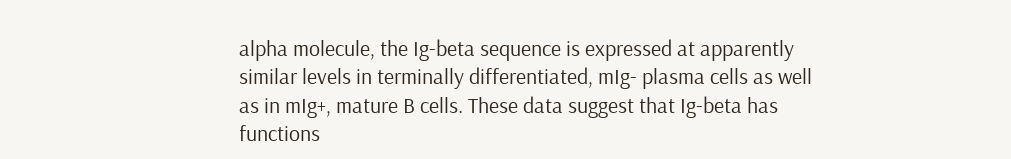alpha molecule, the Ig-beta sequence is expressed at apparently similar levels in terminally differentiated, mIg- plasma cells as well as in mIg+, mature B cells. These data suggest that Ig-beta has functions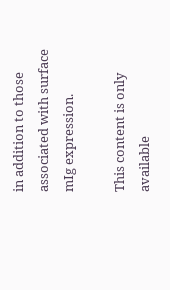in addition to those associated with surface mIg expression.

This content is only available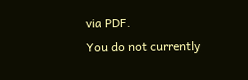via PDF.
You do not currently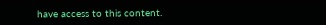have access to this content.